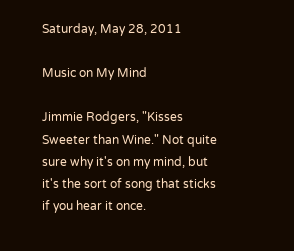Saturday, May 28, 2011

Music on My Mind

Jimmie Rodgers, "Kisses Sweeter than Wine." Not quite sure why it's on my mind, but it's the sort of song that sticks if you hear it once.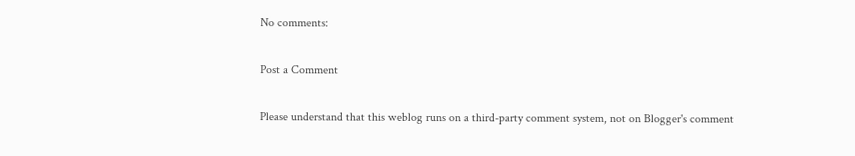No comments:

Post a Comment

Please understand that this weblog runs on a third-party comment system, not on Blogger's comment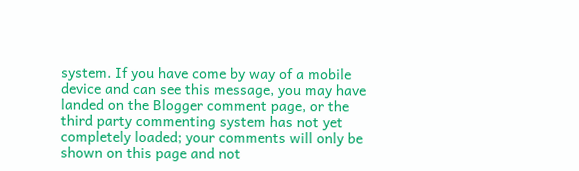system. If you have come by way of a mobile device and can see this message, you may have landed on the Blogger comment page, or the third party commenting system has not yet completely loaded; your comments will only be shown on this page and not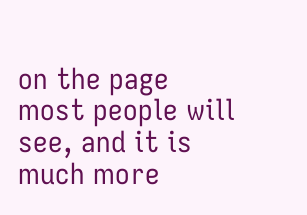on the page most people will see, and it is much more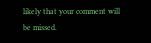likely that your comment will be missed.